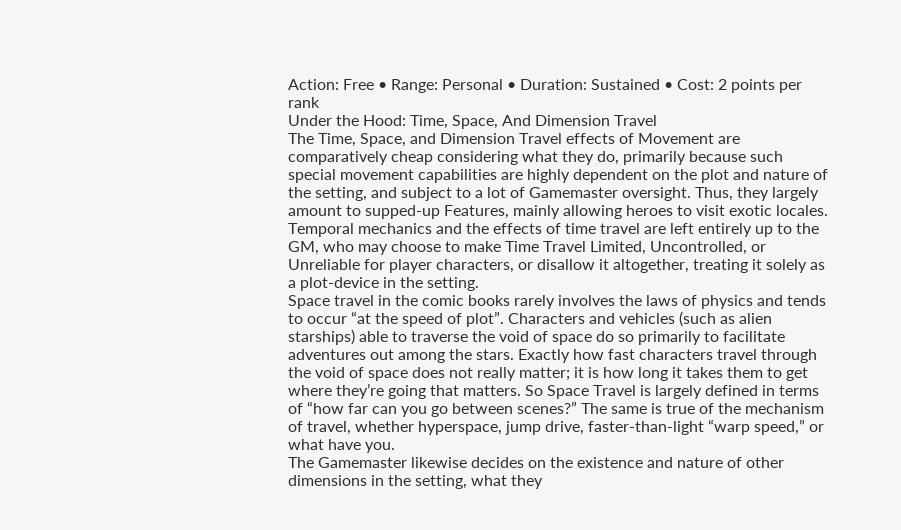Action: Free • Range: Personal • Duration: Sustained • Cost: 2 points per rank
Under the Hood: Time, Space, And Dimension Travel
The Time, Space, and Dimension Travel effects of Movement are comparatively cheap considering what they do, primarily because such special movement capabilities are highly dependent on the plot and nature of the setting, and subject to a lot of Gamemaster oversight. Thus, they largely amount to supped-up Features, mainly allowing heroes to visit exotic locales.
Temporal mechanics and the effects of time travel are left entirely up to the GM, who may choose to make Time Travel Limited, Uncontrolled, or Unreliable for player characters, or disallow it altogether, treating it solely as a plot-device in the setting.
Space travel in the comic books rarely involves the laws of physics and tends to occur “at the speed of plot”. Characters and vehicles (such as alien starships) able to traverse the void of space do so primarily to facilitate adventures out among the stars. Exactly how fast characters travel through the void of space does not really matter; it is how long it takes them to get where they’re going that matters. So Space Travel is largely defined in terms of “how far can you go between scenes?” The same is true of the mechanism of travel, whether hyperspace, jump drive, faster-than-light “warp speed,” or what have you.
The Gamemaster likewise decides on the existence and nature of other dimensions in the setting, what they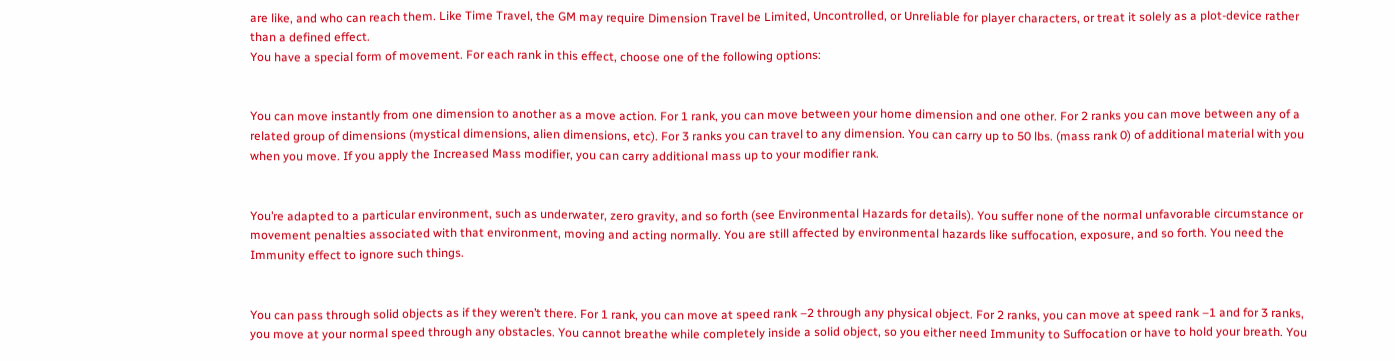are like, and who can reach them. Like Time Travel, the GM may require Dimension Travel be Limited, Uncontrolled, or Unreliable for player characters, or treat it solely as a plot-device rather than a defined effect.
You have a special form of movement. For each rank in this effect, choose one of the following options:


You can move instantly from one dimension to another as a move action. For 1 rank, you can move between your home dimension and one other. For 2 ranks you can move between any of a related group of dimensions (mystical dimensions, alien dimensions, etc). For 3 ranks you can travel to any dimension. You can carry up to 50 lbs. (mass rank 0) of additional material with you when you move. If you apply the Increased Mass modifier, you can carry additional mass up to your modifier rank.


You’re adapted to a particular environment, such as underwater, zero gravity, and so forth (see Environmental Hazards for details). You suffer none of the normal unfavorable circumstance or movement penalties associated with that environment, moving and acting normally. You are still affected by environmental hazards like suffocation, exposure, and so forth. You need the Immunity effect to ignore such things.


You can pass through solid objects as if they weren’t there. For 1 rank, you can move at speed rank –2 through any physical object. For 2 ranks, you can move at speed rank –1 and for 3 ranks, you move at your normal speed through any obstacles. You cannot breathe while completely inside a solid object, so you either need Immunity to Suffocation or have to hold your breath. You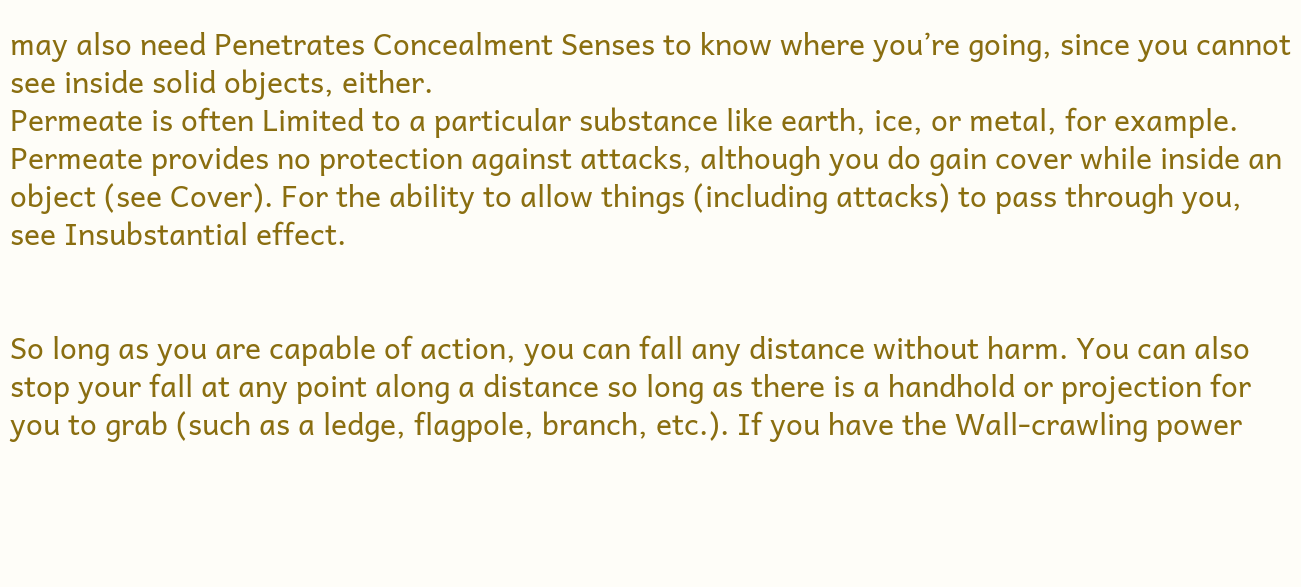may also need Penetrates Concealment Senses to know where you’re going, since you cannot see inside solid objects, either.
Permeate is often Limited to a particular substance like earth, ice, or metal, for example. Permeate provides no protection against attacks, although you do gain cover while inside an object (see Cover). For the ability to allow things (including attacks) to pass through you, see Insubstantial effect.


So long as you are capable of action, you can fall any distance without harm. You can also stop your fall at any point along a distance so long as there is a handhold or projection for you to grab (such as a ledge, flagpole, branch, etc.). If you have the Wall-crawling power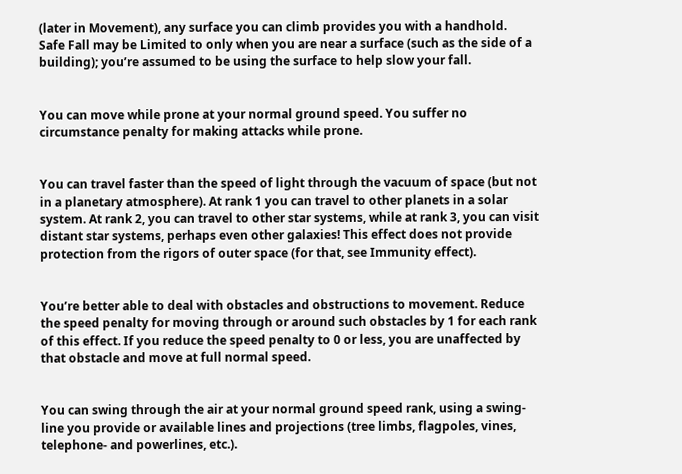(later in Movement), any surface you can climb provides you with a handhold.
Safe Fall may be Limited to only when you are near a surface (such as the side of a building); you’re assumed to be using the surface to help slow your fall.


You can move while prone at your normal ground speed. You suffer no circumstance penalty for making attacks while prone.


You can travel faster than the speed of light through the vacuum of space (but not in a planetary atmosphere). At rank 1 you can travel to other planets in a solar system. At rank 2, you can travel to other star systems, while at rank 3, you can visit distant star systems, perhaps even other galaxies! This effect does not provide protection from the rigors of outer space (for that, see Immunity effect).


You’re better able to deal with obstacles and obstructions to movement. Reduce the speed penalty for moving through or around such obstacles by 1 for each rank of this effect. If you reduce the speed penalty to 0 or less, you are unaffected by that obstacle and move at full normal speed.


You can swing through the air at your normal ground speed rank, using a swing-line you provide or available lines and projections (tree limbs, flagpoles, vines, telephone- and powerlines, etc.).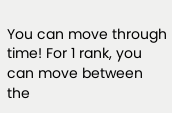You can move through time! For 1 rank, you can move between the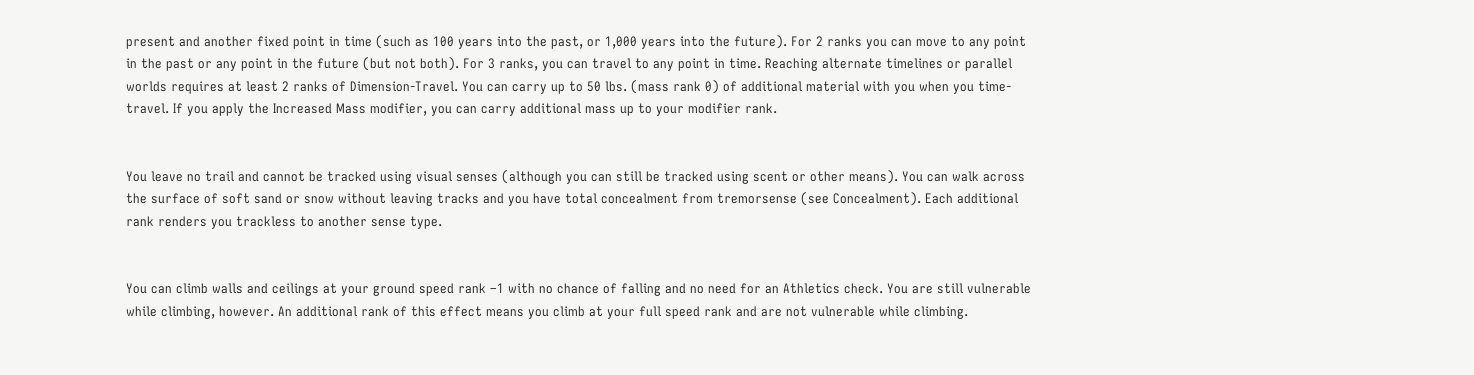present and another fixed point in time (such as 100 years into the past, or 1,000 years into the future). For 2 ranks you can move to any point in the past or any point in the future (but not both). For 3 ranks, you can travel to any point in time. Reaching alternate timelines or parallel worlds requires at least 2 ranks of Dimension-Travel. You can carry up to 50 lbs. (mass rank 0) of additional material with you when you time-travel. If you apply the Increased Mass modifier, you can carry additional mass up to your modifier rank.


You leave no trail and cannot be tracked using visual senses (although you can still be tracked using scent or other means). You can walk across the surface of soft sand or snow without leaving tracks and you have total concealment from tremorsense (see Concealment). Each additional rank renders you trackless to another sense type.


You can climb walls and ceilings at your ground speed rank –1 with no chance of falling and no need for an Athletics check. You are still vulnerable while climbing, however. An additional rank of this effect means you climb at your full speed rank and are not vulnerable while climbing.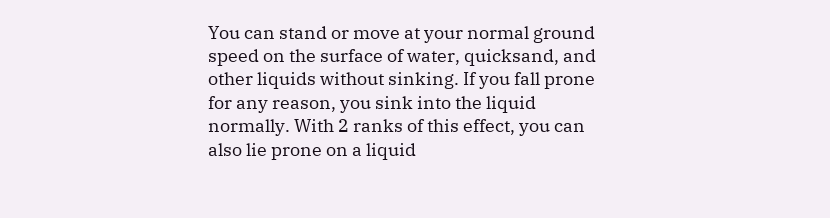You can stand or move at your normal ground speed on the surface of water, quicksand, and other liquids without sinking. If you fall prone for any reason, you sink into the liquid normally. With 2 ranks of this effect, you can also lie prone on a liquid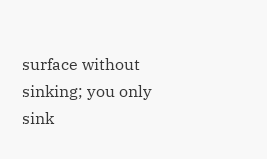surface without sinking; you only sink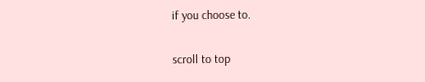if you choose to.

scroll to top